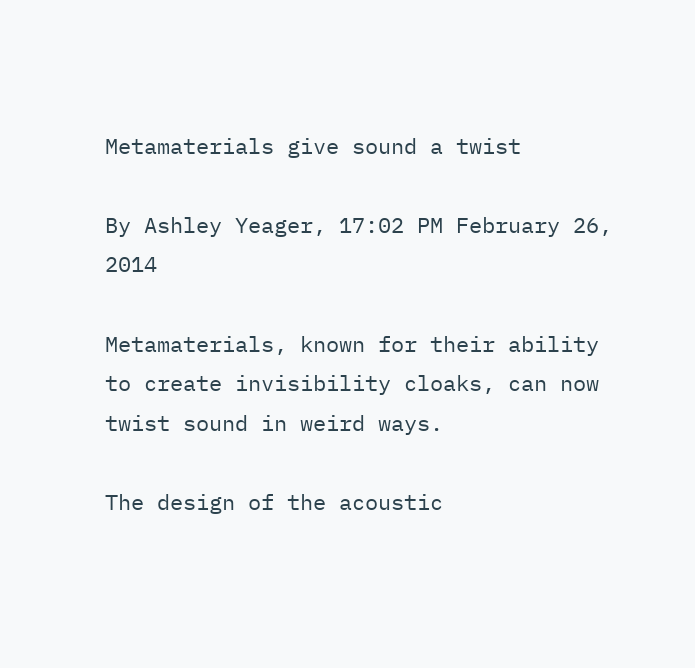Metamaterials give sound a twist

By Ashley Yeager, 17:02 PM February 26, 2014

Metamaterials, known for their ability to create invisibility cloaks, can now twist sound in weird ways.

The design of the acoustic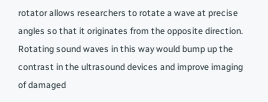rotator allows researchers to rotate a wave at precise angles so that it originates from the opposite direction. Rotating sound waves in this way would bump up the contrast in the ultrasound devices and improve imaging of damaged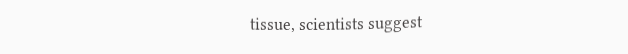tissue, scientists suggest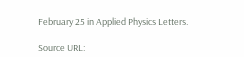February 25 in Applied Physics Letters.

Source URL: